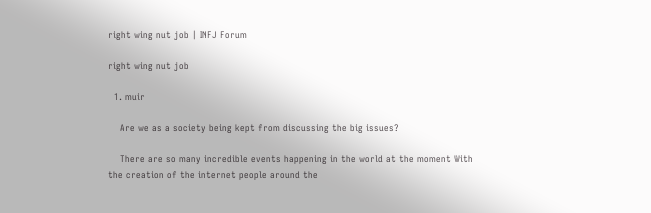right wing nut job | INFJ Forum

right wing nut job

  1. muir

    Are we as a society being kept from discussing the big issues?

    There are so many incredible events happening in the world at the moment With the creation of the internet people around the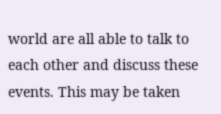world are all able to talk to each other and discuss these events. This may be taken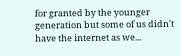for granted by the younger generation but some of us didn't have the internet as we...